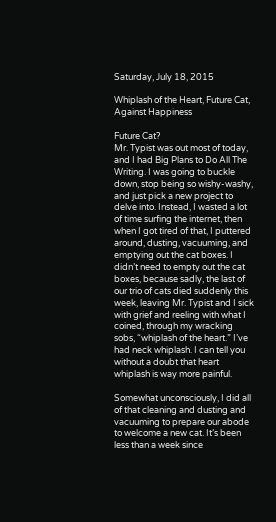Saturday, July 18, 2015

Whiplash of the Heart, Future Cat, Against Happiness

Future Cat?
Mr. Typist was out most of today, and I had Big Plans to Do All The Writing. I was going to buckle down, stop being so wishy-washy, and just pick a new project to delve into. Instead, I wasted a lot of time surfing the internet, then when I got tired of that, I puttered around, dusting, vacuuming, and emptying out the cat boxes. I didn’t need to empty out the cat boxes, because sadly, the last of our trio of cats died suddenly this week, leaving Mr. Typist and I sick with grief and reeling with what I coined, through my wracking sobs, “whiplash of the heart.” I’ve had neck whiplash. I can tell you without a doubt that heart whiplash is way more painful.

Somewhat unconsciously, I did all of that cleaning and dusting and vacuuming to prepare our abode to welcome a new cat. It’s been less than a week since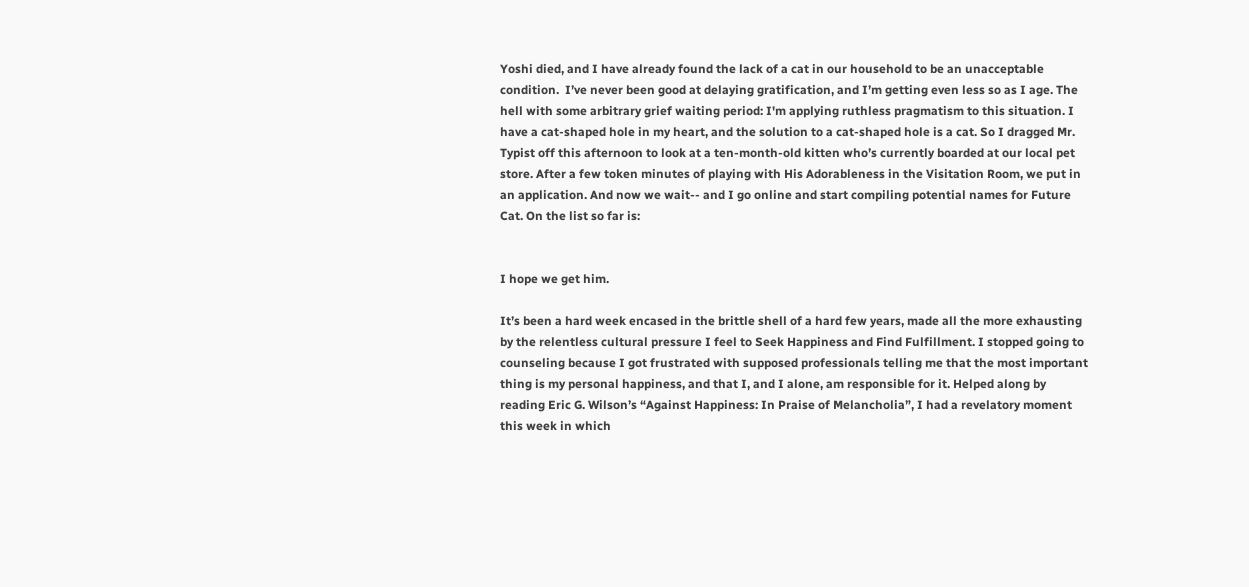Yoshi died, and I have already found the lack of a cat in our household to be an unacceptable condition.  I’ve never been good at delaying gratification, and I’m getting even less so as I age. The hell with some arbitrary grief waiting period: I'm applying ruthless pragmatism to this situation. I have a cat-shaped hole in my heart, and the solution to a cat-shaped hole is a cat. So I dragged Mr. Typist off this afternoon to look at a ten-month-old kitten who’s currently boarded at our local pet store. After a few token minutes of playing with His Adorableness in the Visitation Room, we put in an application. And now we wait-- and I go online and start compiling potential names for Future Cat. On the list so far is:


I hope we get him.

It’s been a hard week encased in the brittle shell of a hard few years, made all the more exhausting by the relentless cultural pressure I feel to Seek Happiness and Find Fulfillment. I stopped going to counseling because I got frustrated with supposed professionals telling me that the most important thing is my personal happiness, and that I, and I alone, am responsible for it. Helped along by reading Eric G. Wilson’s “Against Happiness: In Praise of Melancholia”, I had a revelatory moment this week in which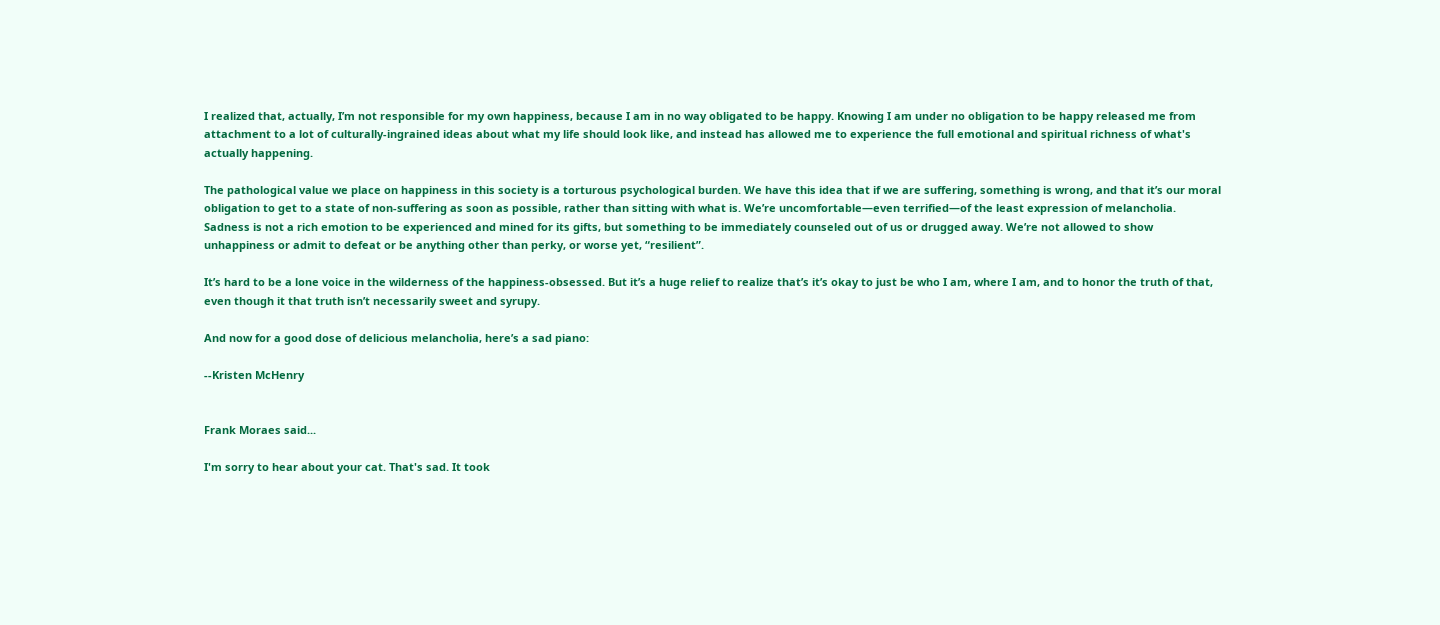I realized that, actually, I’m not responsible for my own happiness, because I am in no way obligated to be happy. Knowing I am under no obligation to be happy released me from attachment to a lot of culturally-ingrained ideas about what my life should look like, and instead has allowed me to experience the full emotional and spiritual richness of what's actually happening.

The pathological value we place on happiness in this society is a torturous psychological burden. We have this idea that if we are suffering, something is wrong, and that it’s our moral obligation to get to a state of non-suffering as soon as possible, rather than sitting with what is. We’re uncomfortable—even terrified—of the least expression of melancholia. Sadness is not a rich emotion to be experienced and mined for its gifts, but something to be immediately counseled out of us or drugged away. We’re not allowed to show unhappiness or admit to defeat or be anything other than perky, or worse yet, “resilient”.

It’s hard to be a lone voice in the wilderness of the happiness-obsessed. But it’s a huge relief to realize that’s it’s okay to just be who I am, where I am, and to honor the truth of that, even though it that truth isn’t necessarily sweet and syrupy.

And now for a good dose of delicious melancholia, here’s a sad piano:

--Kristen McHenry


Frank Moraes said...

I'm sorry to hear about your cat. That's sad. It took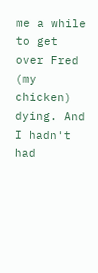me a while to get over Fred (my chicken) dying. And I hadn't had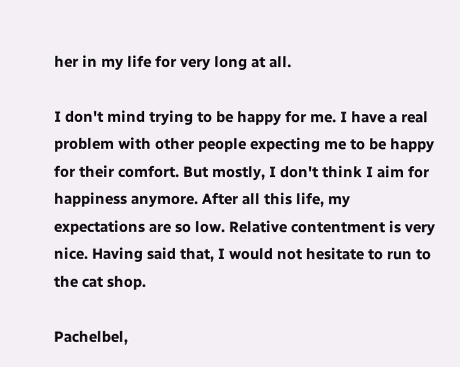her in my life for very long at all.

I don't mind trying to be happy for me. I have a real problem with other people expecting me to be happy for their comfort. But mostly, I don't think I aim for happiness anymore. After all this life, my expectations are so low. Relative contentment is very nice. Having said that, I would not hesitate to run to the cat shop.

Pachelbel,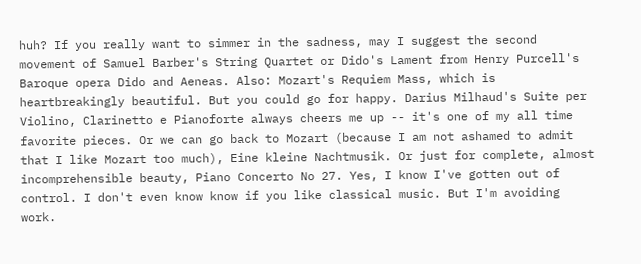huh? If you really want to simmer in the sadness, may I suggest the second movement of Samuel Barber's String Quartet or Dido's Lament from Henry Purcell's Baroque opera Dido and Aeneas. Also: Mozart's Requiem Mass, which is heartbreakingly beautiful. But you could go for happy. Darius Milhaud's Suite per Violino, Clarinetto e Pianoforte always cheers me up -- it's one of my all time favorite pieces. Or we can go back to Mozart (because I am not ashamed to admit that I like Mozart too much), Eine kleine Nachtmusik. Or just for complete, almost incomprehensible beauty, Piano Concerto No 27. Yes, I know I've gotten out of control. I don't even know know if you like classical music. But I'm avoiding work.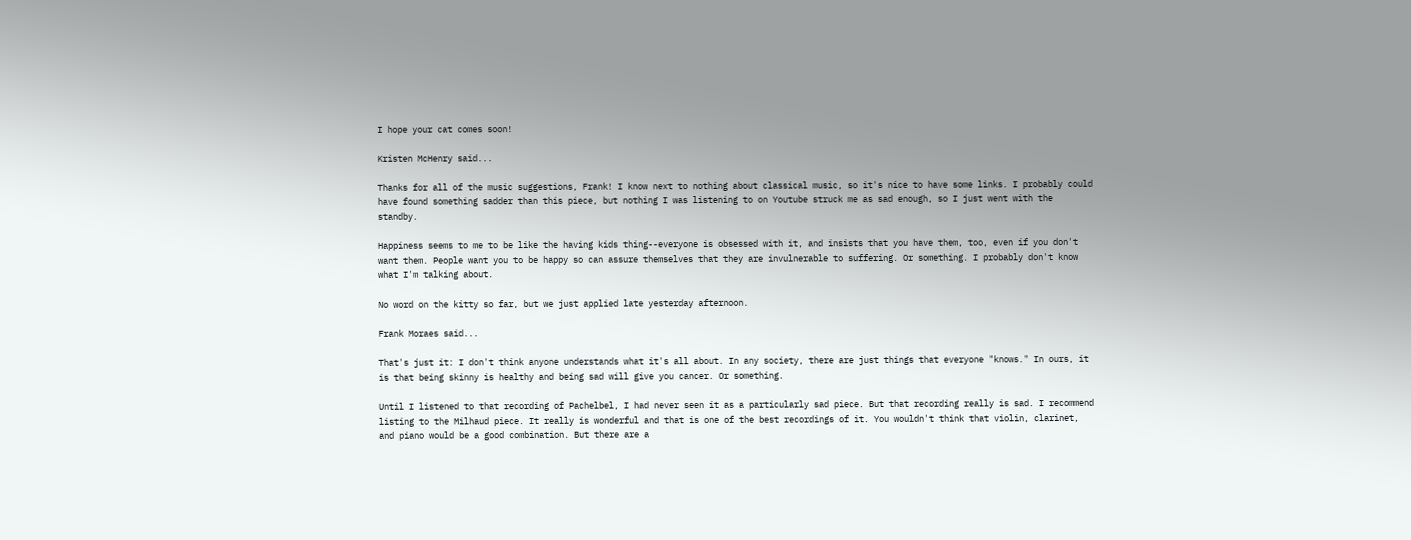I hope your cat comes soon!

Kristen McHenry said...

Thanks for all of the music suggestions, Frank! I know next to nothing about classical music, so it's nice to have some links. I probably could have found something sadder than this piece, but nothing I was listening to on Youtube struck me as sad enough, so I just went with the standby.

Happiness seems to me to be like the having kids thing--everyone is obsessed with it, and insists that you have them, too, even if you don't want them. People want you to be happy so can assure themselves that they are invulnerable to suffering. Or something. I probably don't know what I'm talking about.

No word on the kitty so far, but we just applied late yesterday afternoon.

Frank Moraes said...

That's just it: I don't think anyone understands what it's all about. In any society, there are just things that everyone "knows." In ours, it is that being skinny is healthy and being sad will give you cancer. Or something.

Until I listened to that recording of Pachelbel, I had never seen it as a particularly sad piece. But that recording really is sad. I recommend listing to the Milhaud piece. It really is wonderful and that is one of the best recordings of it. You wouldn't think that violin, clarinet, and piano would be a good combination. But there are a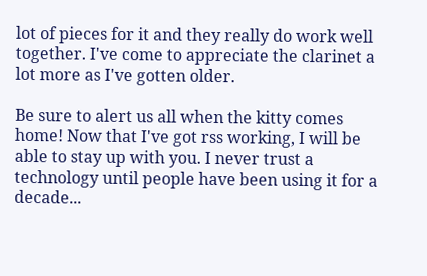lot of pieces for it and they really do work well together. I've come to appreciate the clarinet a lot more as I've gotten older.

Be sure to alert us all when the kitty comes home! Now that I've got rss working, I will be able to stay up with you. I never trust a technology until people have been using it for a decade...